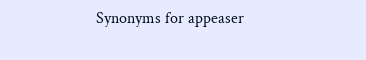Synonyms for appeaser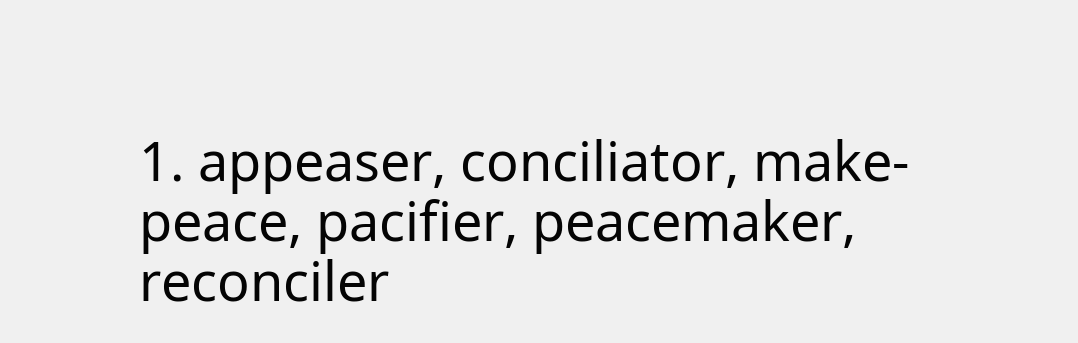1. appeaser, conciliator, make-peace, pacifier, peacemaker, reconciler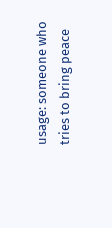usage: someone who tries to bring peace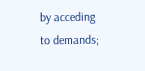by acceding to demands;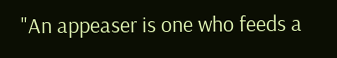"An appeaser is one who feeds a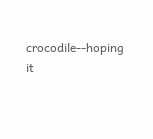crocodile--hoping it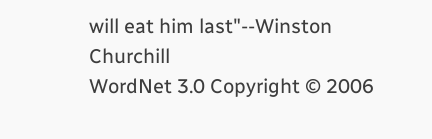will eat him last"--Winston Churchill
WordNet 3.0 Copyright © 2006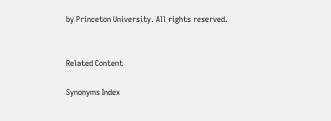by Princeton University. All rights reserved.


Related Content

Synonyms Index